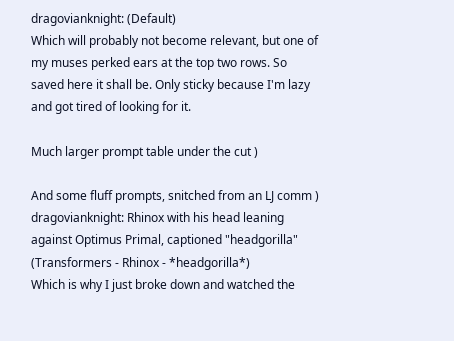dragovianknight: (Default)
Which will probably not become relevant, but one of my muses perked ears at the top two rows. So saved here it shall be. Only sticky because I'm lazy and got tired of looking for it.

Much larger prompt table under the cut )

And some fluff prompts, snitched from an LJ comm )
dragovianknight: Rhinox with his head leaning against Optimus Primal, captioned "headgorilla" (Transformers - Rhinox - *headgorilla*)
Which is why I just broke down and watched the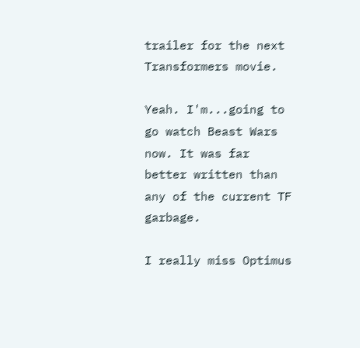trailer for the next Transformers movie.

Yeah. I'm...going to go watch Beast Wars now. It was far better written than any of the current TF garbage.

I really miss Optimus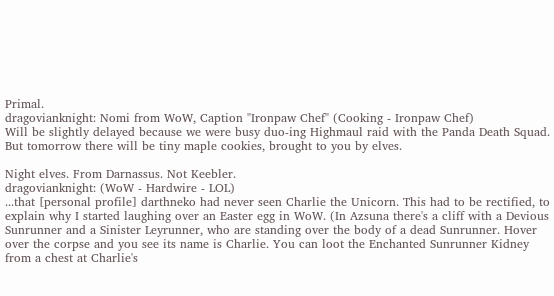Primal.
dragovianknight: Nomi from WoW, Caption "Ironpaw Chef" (Cooking - Ironpaw Chef)
Will be slightly delayed because we were busy duo-ing Highmaul raid with the Panda Death Squad. But tomorrow there will be tiny maple cookies, brought to you by elves.

Night elves. From Darnassus. Not Keebler.
dragovianknight: (WoW - Hardwire - LOL)
...that [personal profile] darthneko had never seen Charlie the Unicorn. This had to be rectified, to explain why I started laughing over an Easter egg in WoW. (In Azsuna there's a cliff with a Devious Sunrunner and a Sinister Leyrunner, who are standing over the body of a dead Sunrunner. Hover over the corpse and you see its name is Charlie. You can loot the Enchanted Sunrunner Kidney from a chest at Charlie's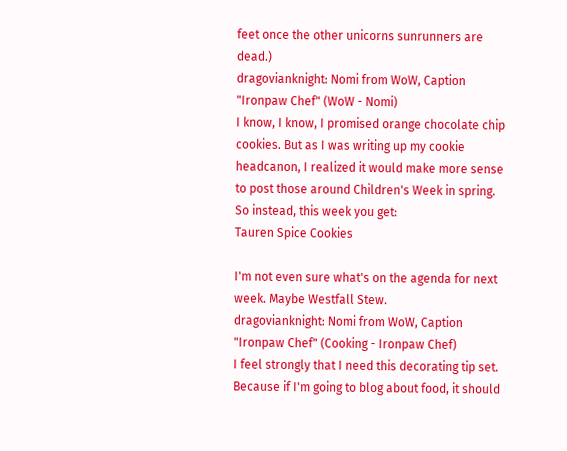feet once the other unicorns sunrunners are dead.)
dragovianknight: Nomi from WoW, Caption "Ironpaw Chef" (WoW - Nomi)
I know, I know, I promised orange chocolate chip cookies. But as I was writing up my cookie headcanon, I realized it would make more sense to post those around Children's Week in spring. So instead, this week you get:
Tauren Spice Cookies

I'm not even sure what's on the agenda for next week. Maybe Westfall Stew.
dragovianknight: Nomi from WoW, Caption "Ironpaw Chef" (Cooking - Ironpaw Chef)
I feel strongly that I need this decorating tip set. Because if I'm going to blog about food, it should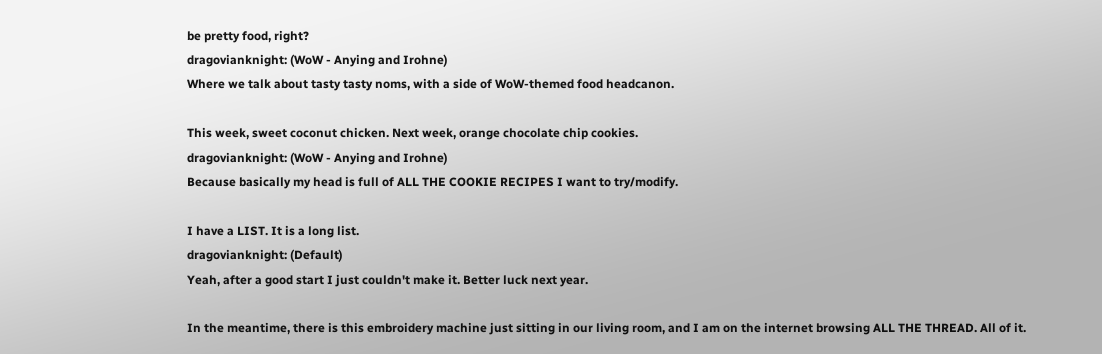be pretty food, right?
dragovianknight: (WoW - Anying and Irohne)
Where we talk about tasty tasty noms, with a side of WoW-themed food headcanon.

This week, sweet coconut chicken. Next week, orange chocolate chip cookies.
dragovianknight: (WoW - Anying and Irohne)
Because basically my head is full of ALL THE COOKIE RECIPES I want to try/modify.

I have a LIST. It is a long list.
dragovianknight: (Default)
Yeah, after a good start I just couldn't make it. Better luck next year.

In the meantime, there is this embroidery machine just sitting in our living room, and I am on the internet browsing ALL THE THREAD. All of it.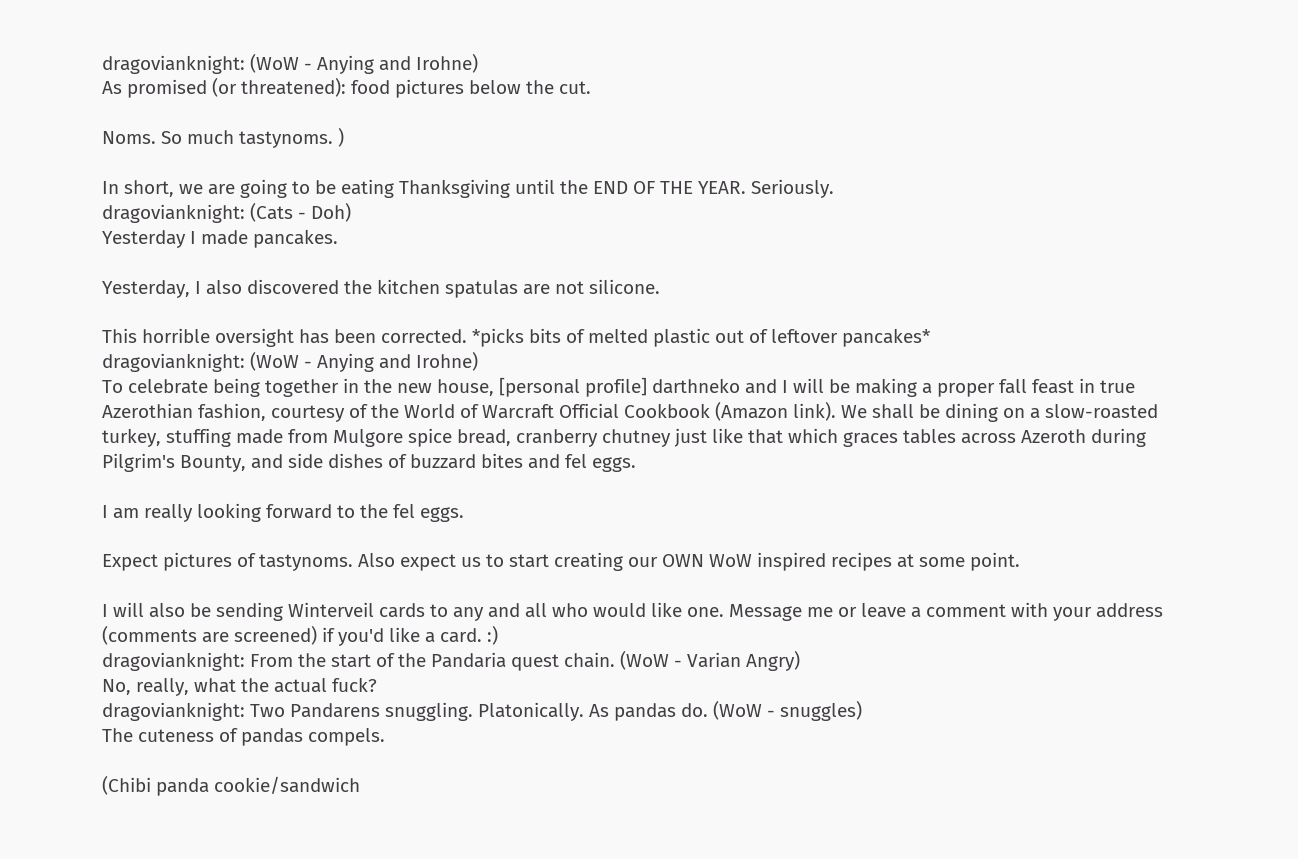dragovianknight: (WoW - Anying and Irohne)
As promised (or threatened): food pictures below the cut.

Noms. So much tastynoms. )

In short, we are going to be eating Thanksgiving until the END OF THE YEAR. Seriously.
dragovianknight: (Cats - Doh)
Yesterday I made pancakes.

Yesterday, I also discovered the kitchen spatulas are not silicone.

This horrible oversight has been corrected. *picks bits of melted plastic out of leftover pancakes*
dragovianknight: (WoW - Anying and Irohne)
To celebrate being together in the new house, [personal profile] darthneko and I will be making a proper fall feast in true Azerothian fashion, courtesy of the World of Warcraft Official Cookbook (Amazon link). We shall be dining on a slow-roasted turkey, stuffing made from Mulgore spice bread, cranberry chutney just like that which graces tables across Azeroth during Pilgrim's Bounty, and side dishes of buzzard bites and fel eggs.

I am really looking forward to the fel eggs.

Expect pictures of tastynoms. Also expect us to start creating our OWN WoW inspired recipes at some point.

I will also be sending Winterveil cards to any and all who would like one. Message me or leave a comment with your address (comments are screened) if you'd like a card. :)
dragovianknight: From the start of the Pandaria quest chain. (WoW - Varian Angry)
No, really, what the actual fuck?
dragovianknight: Two Pandarens snuggling. Platonically. As pandas do. (WoW - snuggles)
The cuteness of pandas compels.

(Chibi panda cookie/sandwich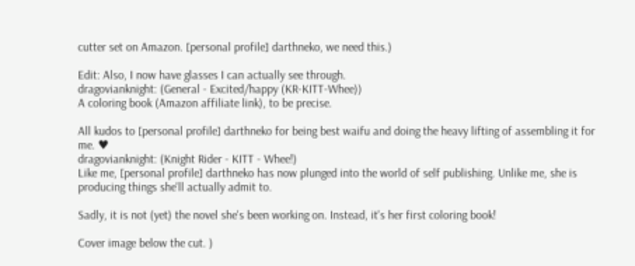cutter set on Amazon. [personal profile] darthneko, we need this.)

Edit: Also, I now have glasses I can actually see through.
dragovianknight: (General - Excited/happy (KR-KITT-Whee))
A coloring book (Amazon affiliate link), to be precise.

All kudos to [personal profile] darthneko for being best waifu and doing the heavy lifting of assembling it for me. ♥
dragovianknight: (Knight Rider - KITT - Whee!)
Like me, [personal profile] darthneko has now plunged into the world of self publishing. Unlike me, she is producing things she'll actually admit to.

Sadly, it is not (yet) the novel she's been working on. Instead, it's her first coloring book!

Cover image below the cut. )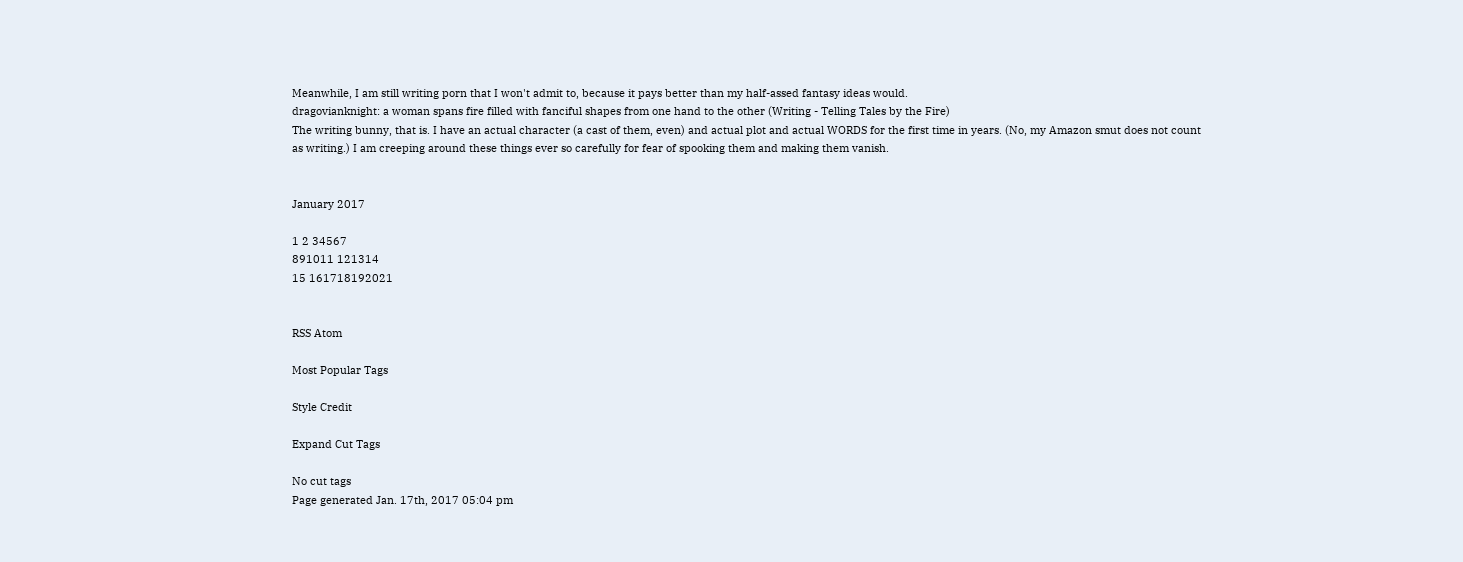Meanwhile, I am still writing porn that I won't admit to, because it pays better than my half-assed fantasy ideas would.
dragovianknight: a woman spans fire filled with fanciful shapes from one hand to the other (Writing - Telling Tales by the Fire)
The writing bunny, that is. I have an actual character (a cast of them, even) and actual plot and actual WORDS for the first time in years. (No, my Amazon smut does not count as writing.) I am creeping around these things ever so carefully for fear of spooking them and making them vanish.


January 2017

1 2 34567
891011 121314
15 161718192021


RSS Atom

Most Popular Tags

Style Credit

Expand Cut Tags

No cut tags
Page generated Jan. 17th, 2017 05:04 pm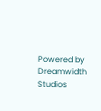Powered by Dreamwidth Studios